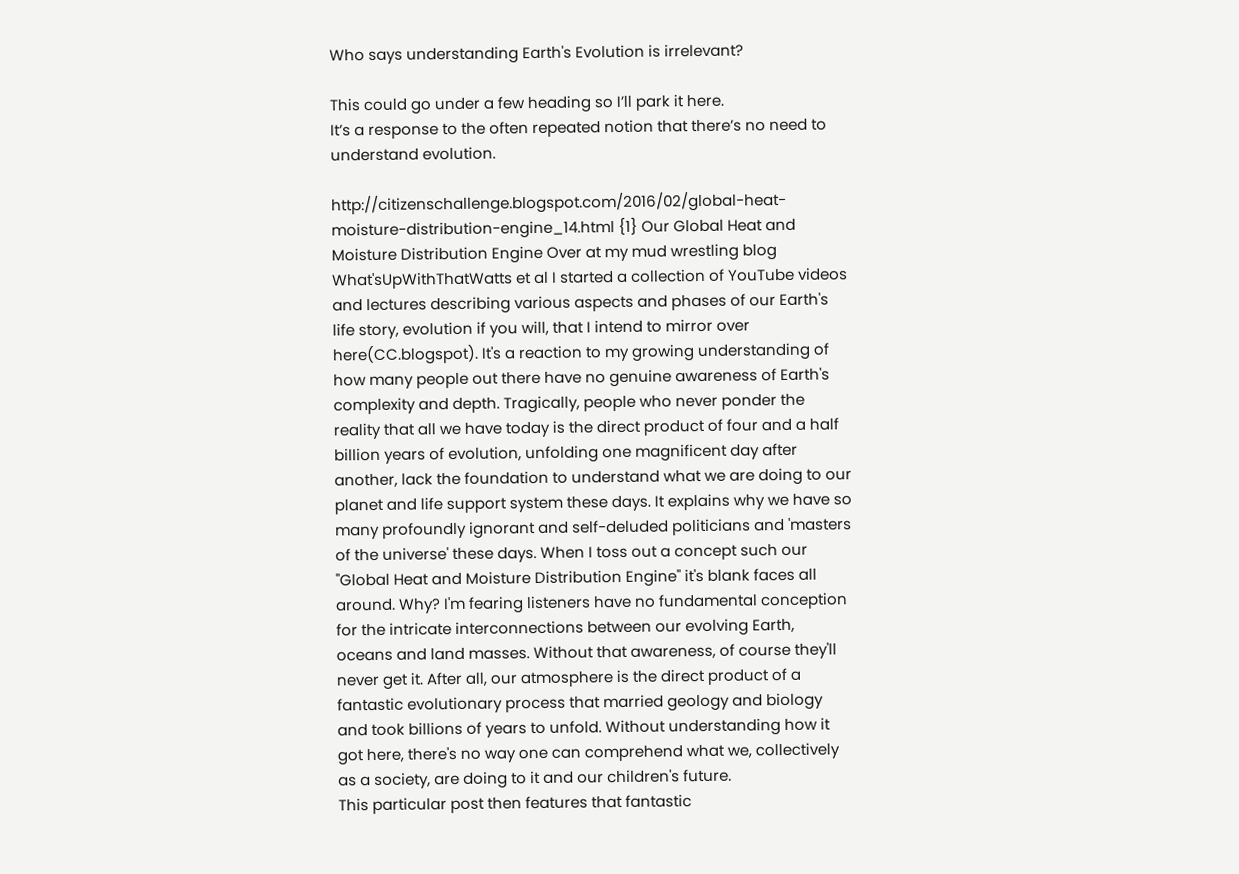Who says understanding Earth's Evolution is irrelevant?

This could go under a few heading so I’ll park it here.
It’s a response to the often repeated notion that there’s no need to understand evolution.

http://citizenschallenge.blogspot.com/2016/02/global-heat-moisture-distribution-engine_14.html {1} Our Global Heat and Moisture Distribution Engine Over at my mud wrestling blog What'sUpWithThatWatts et al I started a collection of YouTube videos and lectures describing various aspects and phases of our Earth's life story, evolution if you will, that I intend to mirror over here(CC.blogspot). It's a reaction to my growing understanding of how many people out there have no genuine awareness of Earth's complexity and depth. Tragically, people who never ponder the reality that all we have today is the direct product of four and a half billion years of evolution, unfolding one magnificent day after another, lack the foundation to understand what we are doing to our planet and life support system these days. It explains why we have so many profoundly ignorant and self-deluded politicians and 'masters of the universe' these days. When I toss out a concept such our "Global Heat and Moisture Distribution Engine" it's blank faces all around. Why? I'm fearing listeners have no fundamental conception for the intricate interconnections between our evolving Earth, oceans and land masses. Without that awareness, of course they'll never get it. After all, our atmosphere is the direct product of a fantastic evolutionary process that married geology and biology and took billions of years to unfold. Without understanding how it got here, there's no way one can comprehend what we, collectively as a society, are doing to it and our children's future.
This particular post then features that fantastic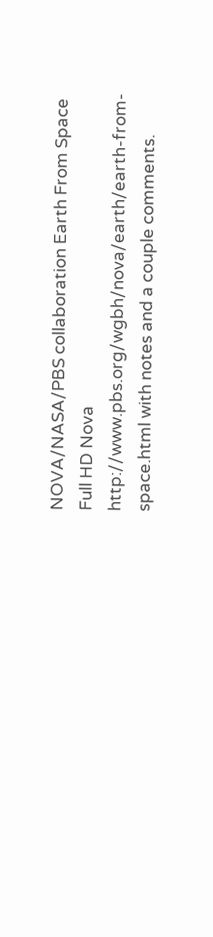NOVA/NASA/PBS collaboration Earth From Space Full HD Nova http://www.pbs.org/wgbh/nova/earth/earth-from-space.html with notes and a couple comments.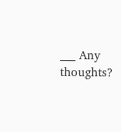___ Any thoughts?